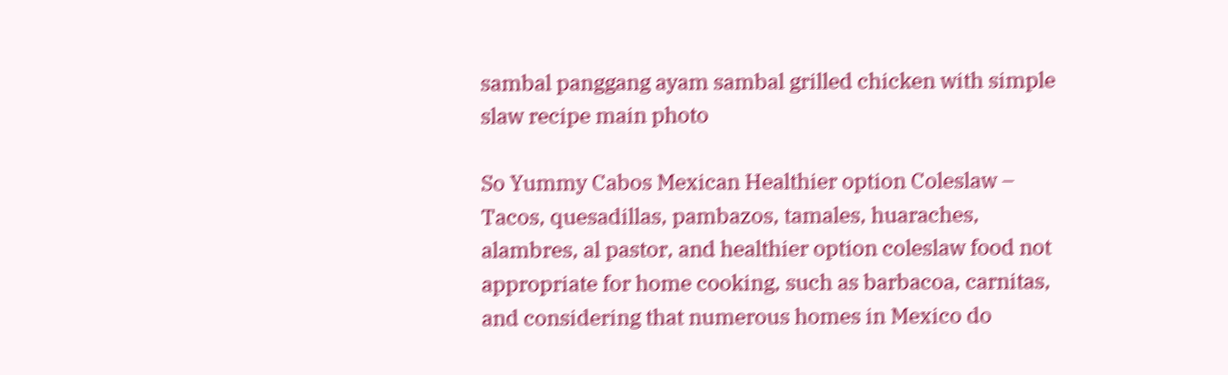sambal panggang ayam sambal grilled chicken with simple slaw recipe main photo

So Yummy Cabos Mexican Healthier option Coleslaw – Tacos, quesadillas, pambazos, tamales, huaraches, alambres, al pastor, and healthier option coleslaw food not appropriate for home cooking, such as barbacoa, carnitas, and considering that numerous homes in Mexico do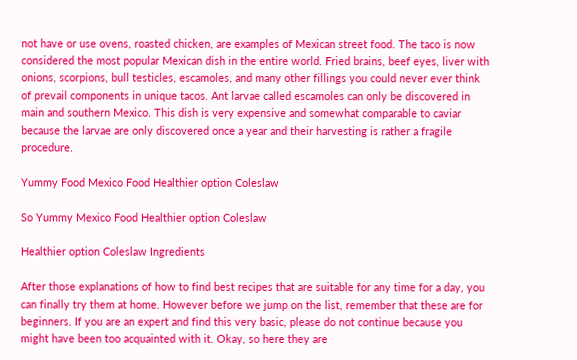not have or use ovens, roasted chicken, are examples of Mexican street food. The taco is now considered the most popular Mexican dish in the entire world. Fried brains, beef eyes, liver with onions, scorpions, bull testicles, escamoles, and many other fillings you could never ever think of prevail components in unique tacos. Ant larvae called escamoles can only be discovered in main and southern Mexico. This dish is very expensive and somewhat comparable to caviar because the larvae are only discovered once a year and their harvesting is rather a fragile procedure.

Yummy Food Mexico Food Healthier option Coleslaw

So Yummy Mexico Food Healthier option Coleslaw

Healthier option Coleslaw Ingredients

After those explanations of how to find best recipes that are suitable for any time for a day, you can finally try them at home. However before we jump on the list, remember that these are for beginners. If you are an expert and find this very basic, please do not continue because you might have been too acquainted with it. Okay, so here they are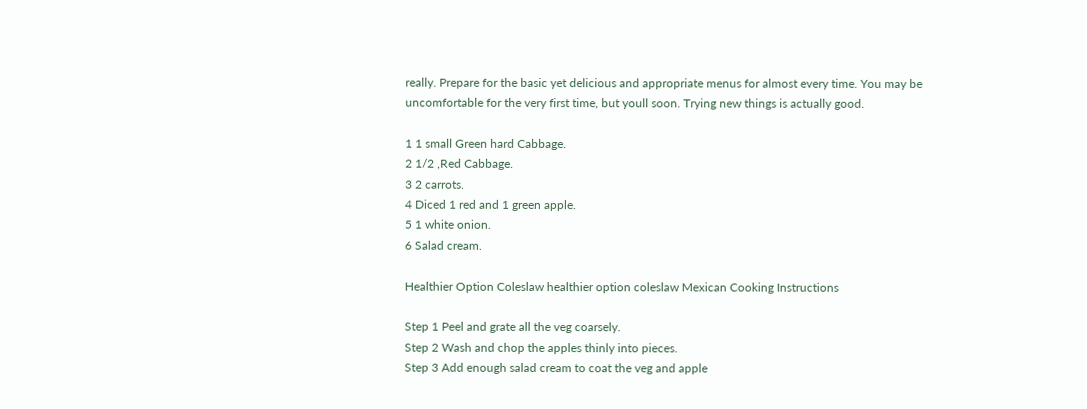really. Prepare for the basic yet delicious and appropriate menus for almost every time. You may be uncomfortable for the very first time, but youll soon. Trying new things is actually good.

1 1 small Green hard Cabbage.
2 1/2 ,Red Cabbage.
3 2 carrots.
4 Diced 1 red and 1 green apple.
5 1 white onion.
6 Salad cream.

Healthier Option Coleslaw healthier option coleslaw Mexican Cooking Instructions

Step 1 Peel and grate all the veg coarsely.
Step 2 Wash and chop the apples thinly into pieces.
Step 3 Add enough salad cream to coat the veg and apple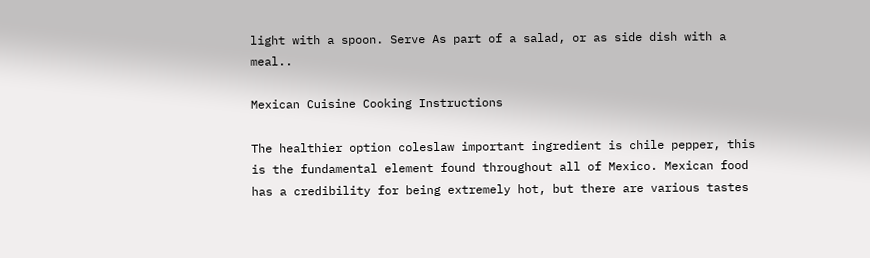light with a spoon. Serve As part of a salad, or as side dish with a meal..

Mexican Cuisine Cooking Instructions

The healthier option coleslaw important ingredient is chile pepper, this is the fundamental element found throughout all of Mexico. Mexican food has a credibility for being extremely hot, but there are various tastes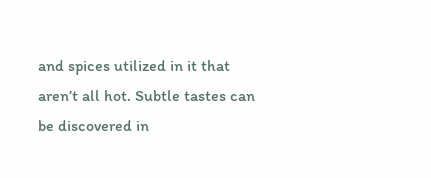and spices utilized in it that aren’t all hot. Subtle tastes can be discovered in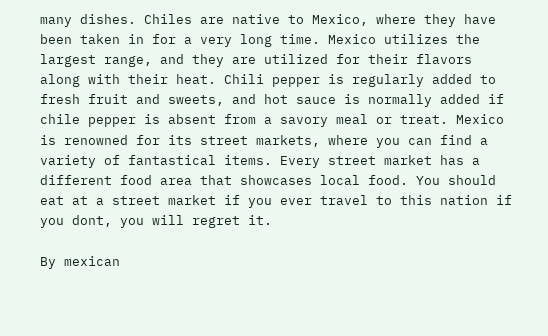many dishes. Chiles are native to Mexico, where they have been taken in for a very long time. Mexico utilizes the largest range, and they are utilized for their flavors along with their heat. Chili pepper is regularly added to fresh fruit and sweets, and hot sauce is normally added if chile pepper is absent from a savory meal or treat. Mexico is renowned for its street markets, where you can find a variety of fantastical items. Every street market has a different food area that showcases local food. You should eat at a street market if you ever travel to this nation if you dont, you will regret it.

By mexican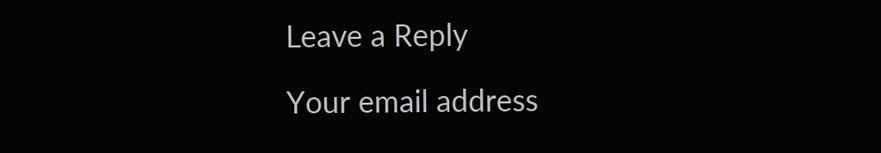Leave a Reply

Your email address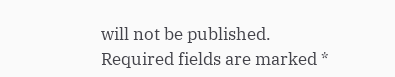will not be published. Required fields are marked *